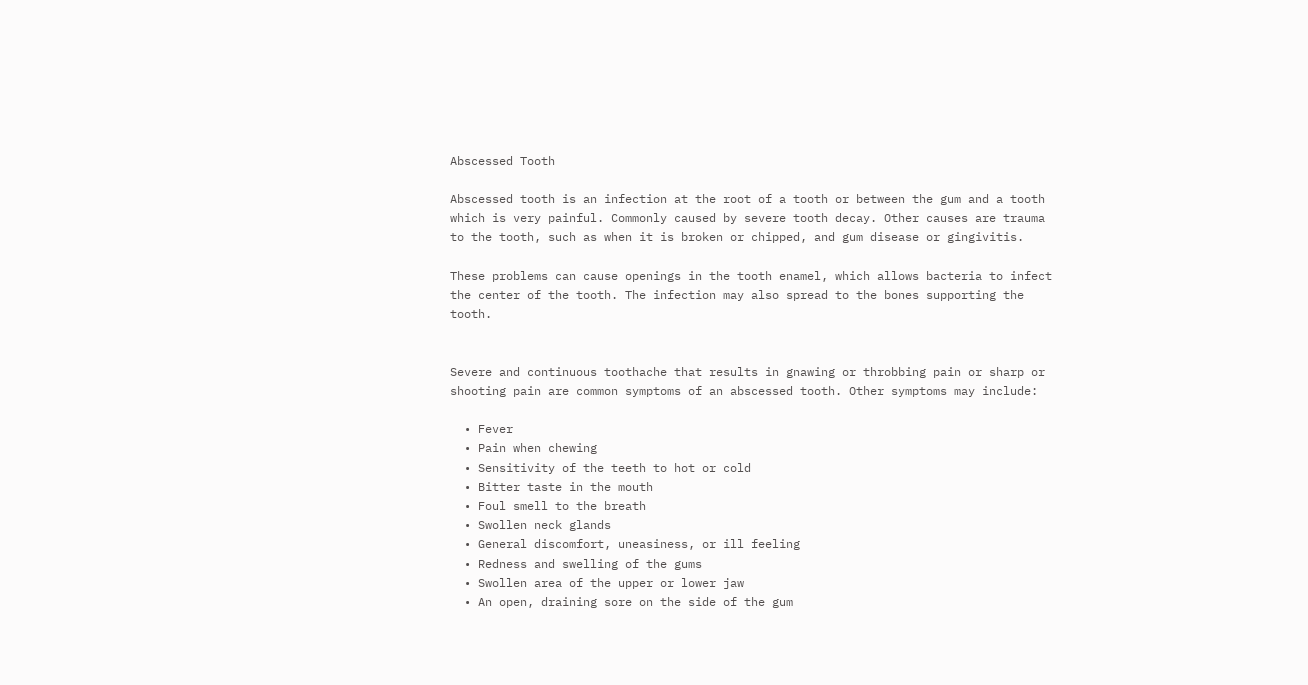Abscessed Tooth

Abscessed tooth is an infection at the root of a tooth or between the gum and a tooth which is very painful. Commonly caused by severe tooth decay. Other causes are trauma to the tooth, such as when it is broken or chipped, and gum disease or gingivitis.

These problems can cause openings in the tooth enamel, which allows bacteria to infect the center of the tooth. The infection may also spread to the bones supporting the tooth.


Severe and continuous toothache that results in gnawing or throbbing pain or sharp or shooting pain are common symptoms of an abscessed tooth. Other symptoms may include:

  • Fever
  • Pain when chewing
  • Sensitivity of the teeth to hot or cold
  • Bitter taste in the mouth
  • Foul smell to the breath
  • Swollen neck glands
  • General discomfort, uneasiness, or ill feeling
  • Redness and swelling of the gums
  • Swollen area of the upper or lower jaw
  • An open, draining sore on the side of the gum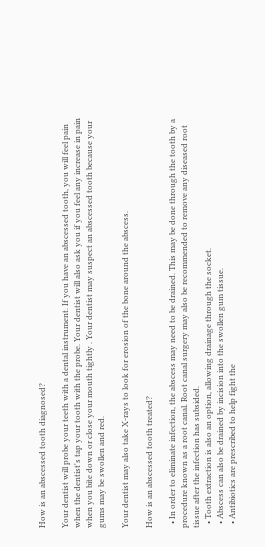How is an abscessed tooth diagnosed?

Your dentist will probe your teeth with a dental instrument. If you have an abscessed tooth, you will feel pain when the dentist's tap your tooth with the probe. Your dentist will also ask you if you feel any increase in pain when you bite down or close your mouth tightly . Your dentist may suspect an abscessed tooth because your gums may be swollen and red.

Your dentist may also take X-rays to look for erosion of the bone around the abscess.

How is an abscessed tooth treated?

  • In order to eliminate infection, the abscess may need to be drained. This may be done through the tooth by a procedure known as a root canal. Root canal surgery may also be recommended to remove any diseased root tissue after the infection has subsided.
  • Tooth extraction is also an option, allowing drainage through the socket.
  • Abscess can also be drained by incision into the swollen gum tissue.
  • Antibiotics are prescribed to help fight the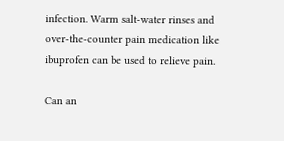infection. Warm salt-water rinses and over-the-counter pain medication like ibuprofen can be used to relieve pain.

Can an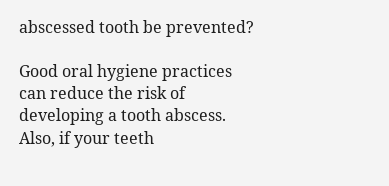abscessed tooth be prevented?

Good oral hygiene practices can reduce the risk of developing a tooth abscess. Also, if your teeth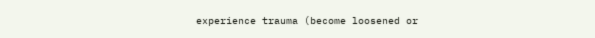experience trauma (become loosened or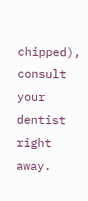chipped), consult your dentist right away.